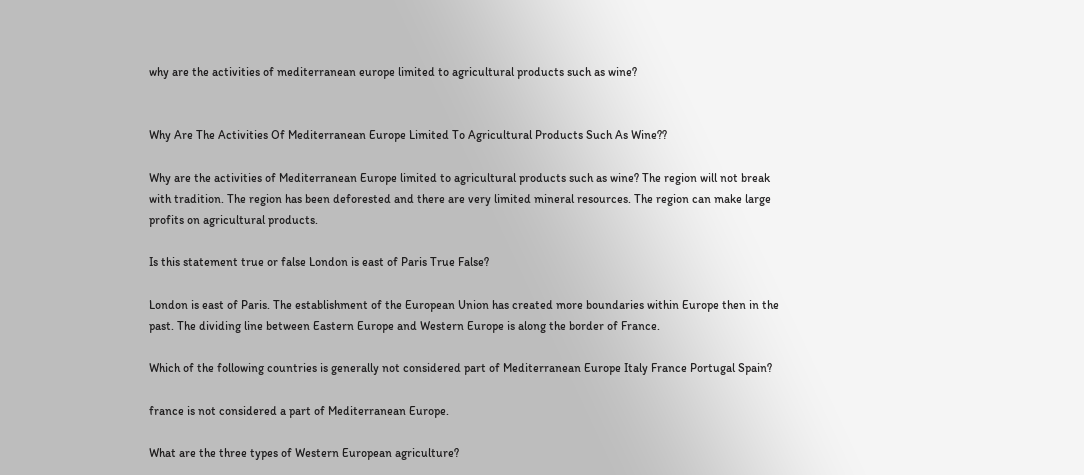why are the activities of mediterranean europe limited to agricultural products such as wine?


Why Are The Activities Of Mediterranean Europe Limited To Agricultural Products Such As Wine??

Why are the activities of Mediterranean Europe limited to agricultural products such as wine? The region will not break with tradition. The region has been deforested and there are very limited mineral resources. The region can make large profits on agricultural products.

Is this statement true or false London is east of Paris True False?

London is east of Paris. The establishment of the European Union has created more boundaries within Europe then in the past. The dividing line between Eastern Europe and Western Europe is along the border of France.

Which of the following countries is generally not considered part of Mediterranean Europe Italy France Portugal Spain?

france is not considered a part of Mediterranean Europe.

What are the three types of Western European agriculture?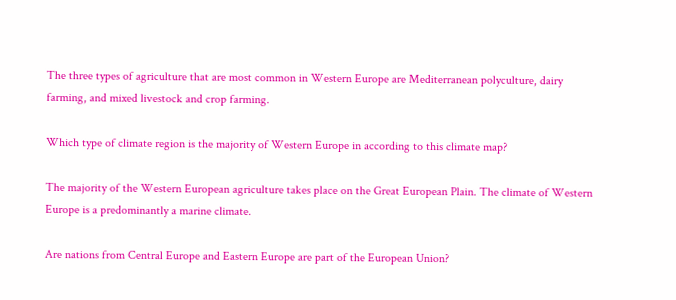The three types of agriculture that are most common in Western Europe are Mediterranean polyculture, dairy farming, and mixed livestock and crop farming.

Which type of climate region is the majority of Western Europe in according to this climate map?

The majority of the Western European agriculture takes place on the Great European Plain. The climate of Western Europe is a predominantly a marine climate.

Are nations from Central Europe and Eastern Europe are part of the European Union?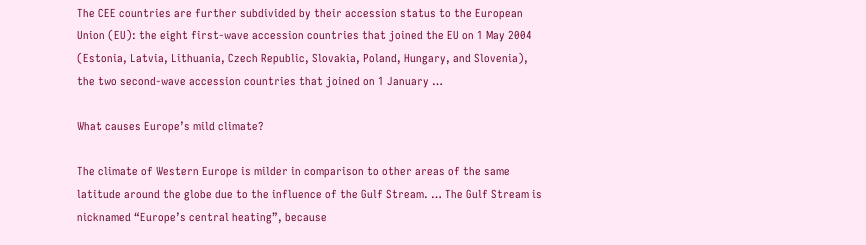The CEE countries are further subdivided by their accession status to the European Union (EU): the eight first-wave accession countries that joined the EU on 1 May 2004 (Estonia, Latvia, Lithuania, Czech Republic, Slovakia, Poland, Hungary, and Slovenia), the two second-wave accession countries that joined on 1 January …

What causes Europe’s mild climate?

The climate of Western Europe is milder in comparison to other areas of the same latitude around the globe due to the influence of the Gulf Stream. … The Gulf Stream is nicknamed “Europe’s central heating”, because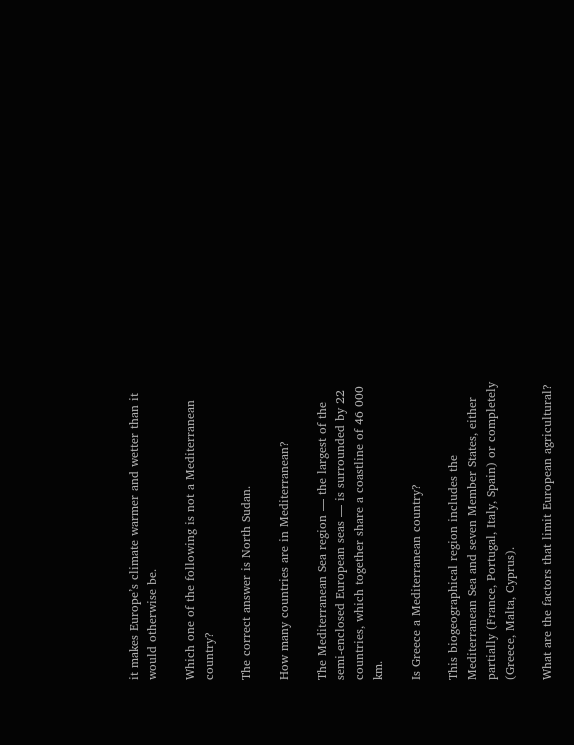it makes Europe’s climate warmer and wetter than it would otherwise be.

Which one of the following is not a Mediterranean country?

The correct answer is North Sudan.

How many countries are in Mediterranean?

The Mediterranean Sea region — the largest of the semi-enclosed European seas — is surrounded by 22 countries, which together share a coastline of 46 000 km.

Is Greece a Mediterranean country?

This biogeographical region includes the Mediterranean Sea and seven Member States, either partially (France, Portugal, Italy, Spain) or completely (Greece, Malta, Cyprus).

What are the factors that limit European agricultural?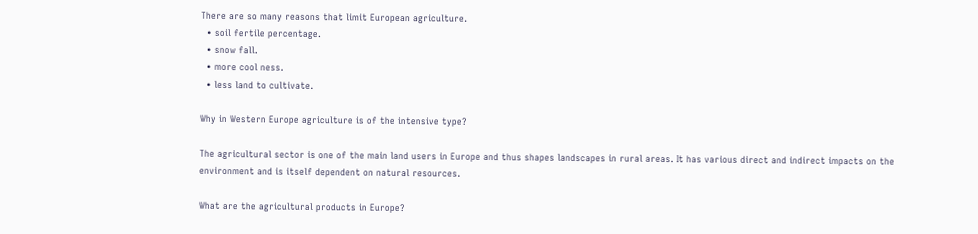There are so many reasons that limit European agriculture.
  • soil fertile percentage.
  • snow fall.
  • more cool ness.
  • less land to cultivate.

Why in Western Europe agriculture is of the intensive type?

The agricultural sector is one of the main land users in Europe and thus shapes landscapes in rural areas. It has various direct and indirect impacts on the environment and is itself dependent on natural resources.

What are the agricultural products in Europe?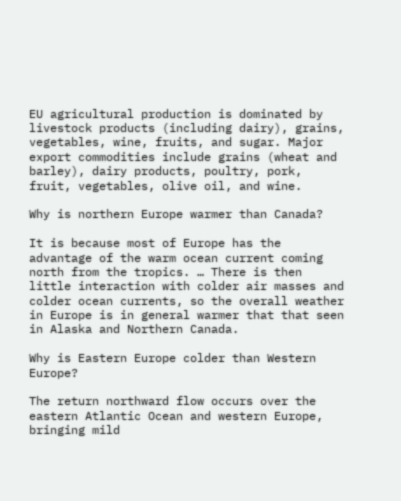EU agricultural production is dominated by livestock products (including dairy), grains, vegetables, wine, fruits, and sugar. Major export commodities include grains (wheat and barley), dairy products, poultry, pork, fruit, vegetables, olive oil, and wine.

Why is northern Europe warmer than Canada?

It is because most of Europe has the advantage of the warm ocean current coming north from the tropics. … There is then little interaction with colder air masses and colder ocean currents, so the overall weather in Europe is in general warmer that that seen in Alaska and Northern Canada.

Why is Eastern Europe colder than Western Europe?

The return northward flow occurs over the eastern Atlantic Ocean and western Europe, bringing mild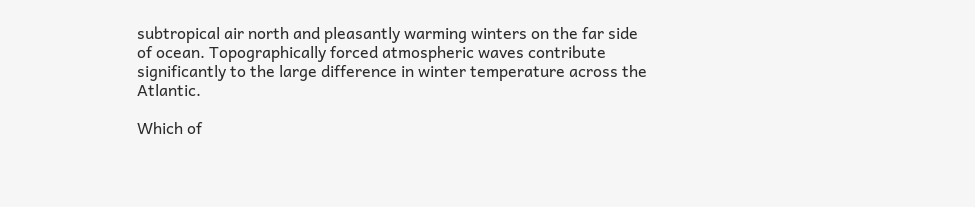subtropical air north and pleasantly warming winters on the far side of ocean. Topographically forced atmospheric waves contribute significantly to the large difference in winter temperature across the Atlantic.

Which of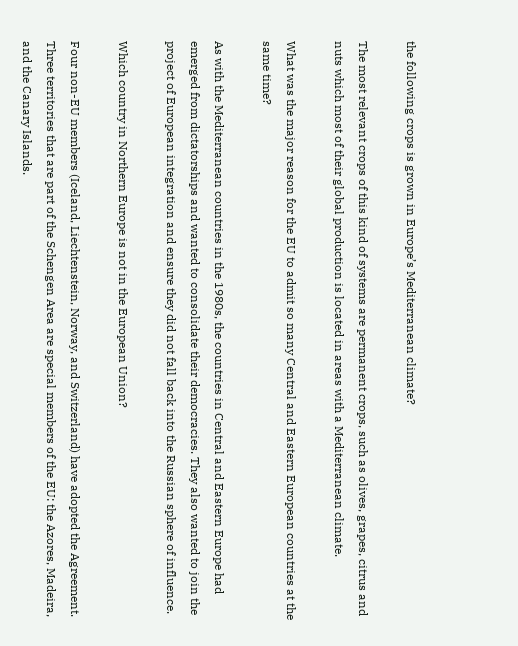the following crops is grown in Europe’s Mediterranean climate?

The most relevant crops of this kind of systems are permanent crops, such as olives, grapes, citrus and nuts which most of their global production is located in areas with a Mediterranean climate.

What was the major reason for the EU to admit so many Central and Eastern European countries at the same time?

As with the Mediterranean countries in the 1980s, the countries in Central and Eastern Europe had emerged from dictatorships and wanted to consolidate their democracies. They also wanted to join the project of European integration and ensure they did not fall back into the Russian sphere of influence.

Which country in Northern Europe is not in the European Union?

Four non-EU members (Iceland, Liechtenstein, Norway, and Switzerland) have adopted the Agreement. Three territories that are part of the Schengen Area are special members of the EU: the Azores, Madeira, and the Canary Islands.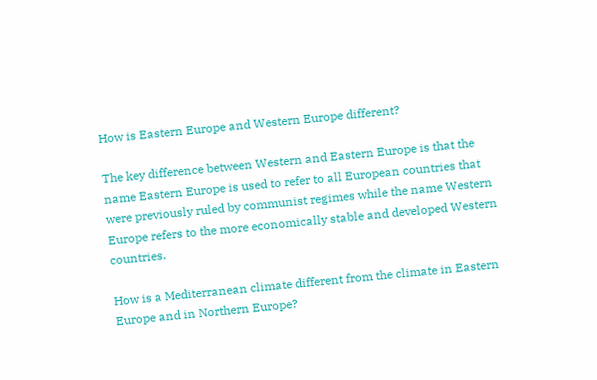How is Eastern Europe and Western Europe different?

The key difference between Western and Eastern Europe is that the name Eastern Europe is used to refer to all European countries that were previously ruled by communist regimes while the name Western Europe refers to the more economically stable and developed Western countries.

How is a Mediterranean climate different from the climate in Eastern Europe and in Northern Europe?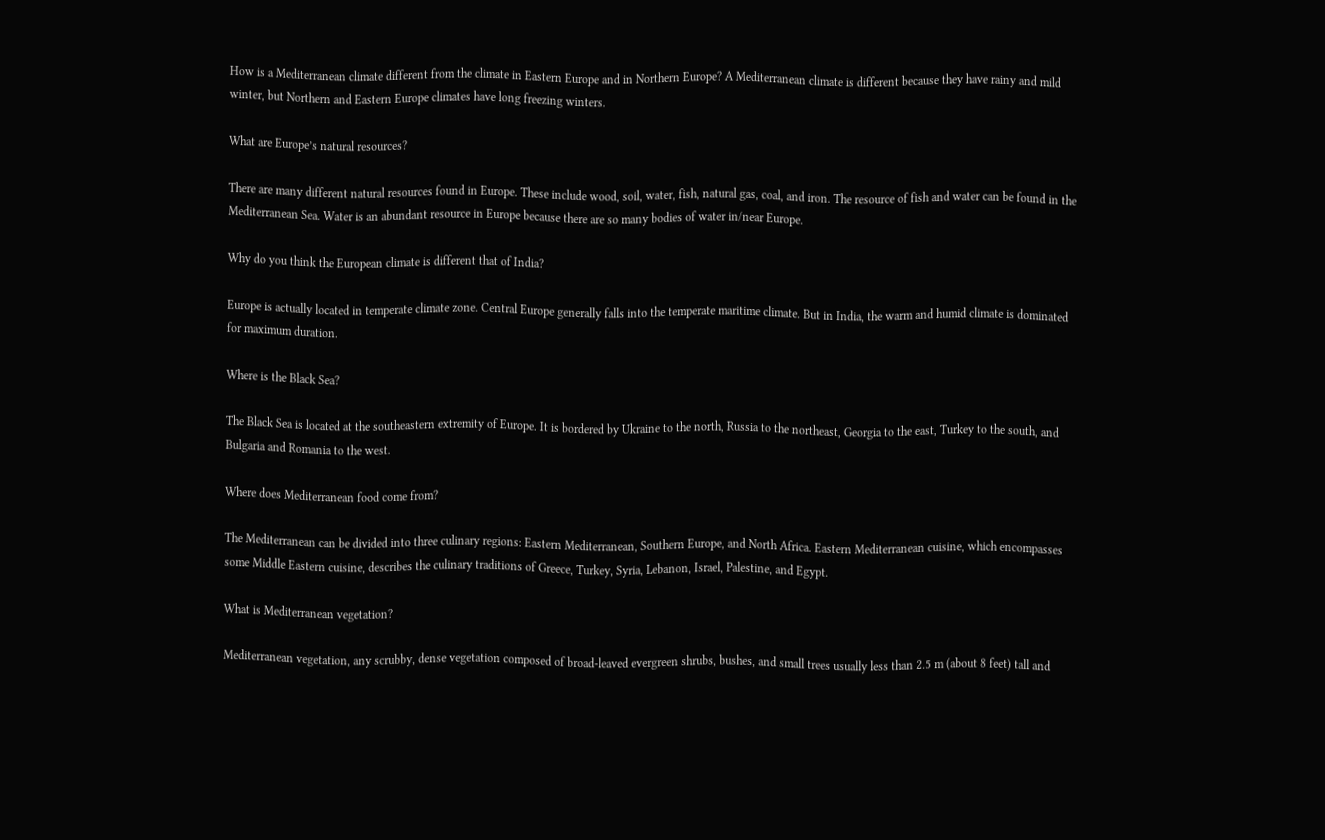How is a Mediterranean climate different from the climate in Eastern Europe and in Northern Europe? A Mediterranean climate is different because they have rainy and mild winter, but Northern and Eastern Europe climates have long freezing winters.

What are Europe’s natural resources?

There are many different natural resources found in Europe. These include wood, soil, water, fish, natural gas, coal, and iron. The resource of fish and water can be found in the Mediterranean Sea. Water is an abundant resource in Europe because there are so many bodies of water in/near Europe.

Why do you think the European climate is different that of India?

Europe is actually located in temperate climate zone. Central Europe generally falls into the temperate maritime climate. But in India, the warm and humid climate is dominated for maximum duration.

Where is the Black Sea?

The Black Sea is located at the southeastern extremity of Europe. It is bordered by Ukraine to the north, Russia to the northeast, Georgia to the east, Turkey to the south, and Bulgaria and Romania to the west.

Where does Mediterranean food come from?

The Mediterranean can be divided into three culinary regions: Eastern Mediterranean, Southern Europe, and North Africa. Eastern Mediterranean cuisine, which encompasses some Middle Eastern cuisine, describes the culinary traditions of Greece, Turkey, Syria, Lebanon, Israel, Palestine, and Egypt.

What is Mediterranean vegetation?

Mediterranean vegetation, any scrubby, dense vegetation composed of broad-leaved evergreen shrubs, bushes, and small trees usually less than 2.5 m (about 8 feet) tall and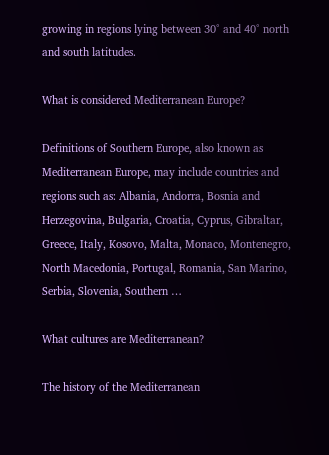growing in regions lying between 30° and 40° north and south latitudes.

What is considered Mediterranean Europe?

Definitions of Southern Europe, also known as Mediterranean Europe, may include countries and regions such as: Albania, Andorra, Bosnia and Herzegovina, Bulgaria, Croatia, Cyprus, Gibraltar, Greece, Italy, Kosovo, Malta, Monaco, Montenegro, North Macedonia, Portugal, Romania, San Marino, Serbia, Slovenia, Southern …

What cultures are Mediterranean?

The history of the Mediterranean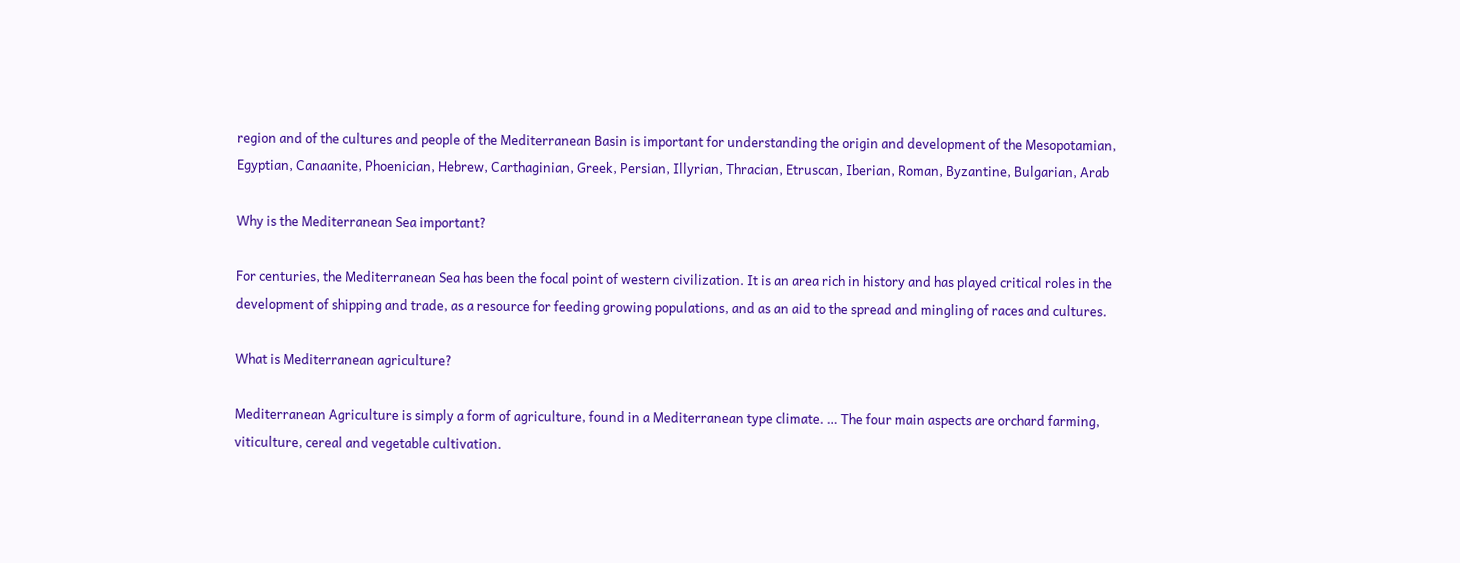region and of the cultures and people of the Mediterranean Basin is important for understanding the origin and development of the Mesopotamian, Egyptian, Canaanite, Phoenician, Hebrew, Carthaginian, Greek, Persian, Illyrian, Thracian, Etruscan, Iberian, Roman, Byzantine, Bulgarian, Arab

Why is the Mediterranean Sea important?

For centuries, the Mediterranean Sea has been the focal point of western civilization. It is an area rich in history and has played critical roles in the development of shipping and trade, as a resource for feeding growing populations, and as an aid to the spread and mingling of races and cultures.

What is Mediterranean agriculture?

Mediterranean Agriculture is simply a form of agriculture, found in a Mediterranean type climate. … The four main aspects are orchard farming, viticulture, cereal and vegetable cultivation.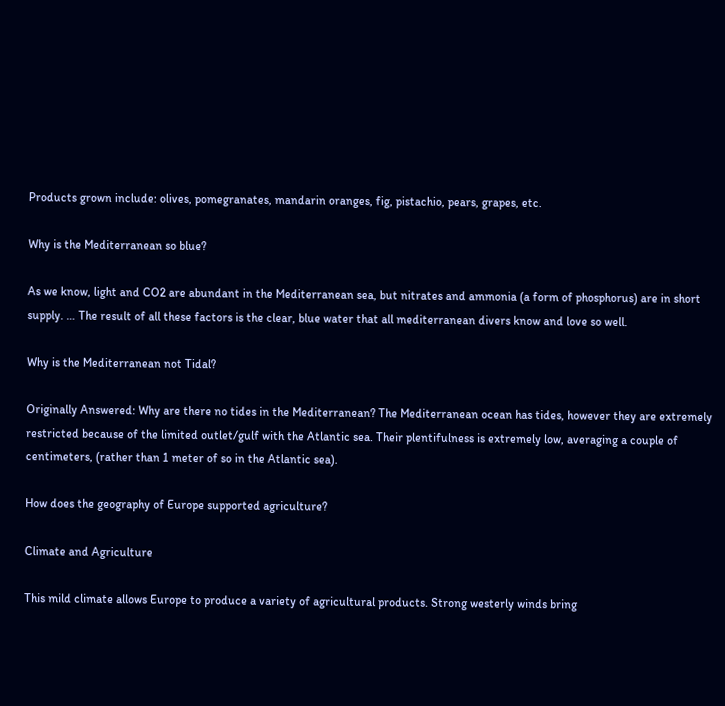Products grown include: olives, pomegranates, mandarin oranges, fig, pistachio, pears, grapes, etc.

Why is the Mediterranean so blue?

As we know, light and CO2 are abundant in the Mediterranean sea, but nitrates and ammonia (a form of phosphorus) are in short supply. … The result of all these factors is the clear, blue water that all mediterranean divers know and love so well.

Why is the Mediterranean not Tidal?

Originally Answered: Why are there no tides in the Mediterranean? The Mediterranean ocean has tides, however they are extremely restricted because of the limited outlet/gulf with the Atlantic sea. Their plentifulness is extremely low, averaging a couple of centimeters, (rather than 1 meter of so in the Atlantic sea).

How does the geography of Europe supported agriculture?

Climate and Agriculture

This mild climate allows Europe to produce a variety of agricultural products. Strong westerly winds bring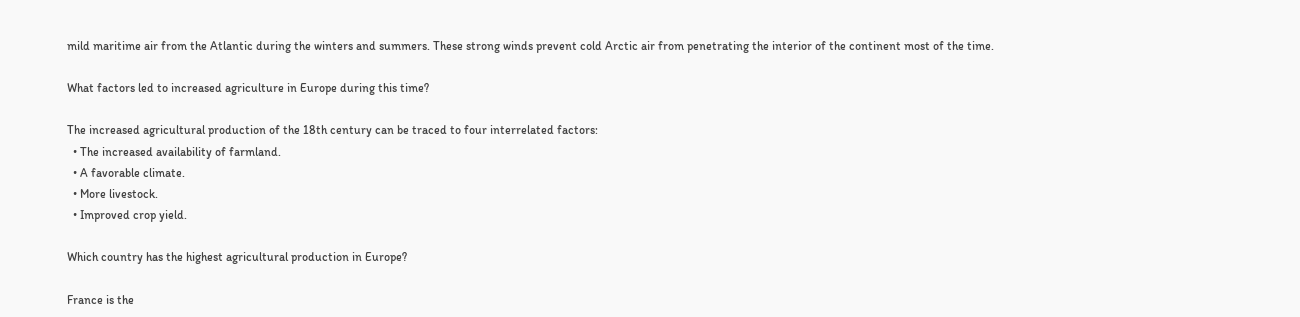mild maritime air from the Atlantic during the winters and summers. These strong winds prevent cold Arctic air from penetrating the interior of the continent most of the time.

What factors led to increased agriculture in Europe during this time?

The increased agricultural production of the 18th century can be traced to four interrelated factors:
  • The increased availability of farmland.
  • A favorable climate.
  • More livestock.
  • Improved crop yield.

Which country has the highest agricultural production in Europe?

France is the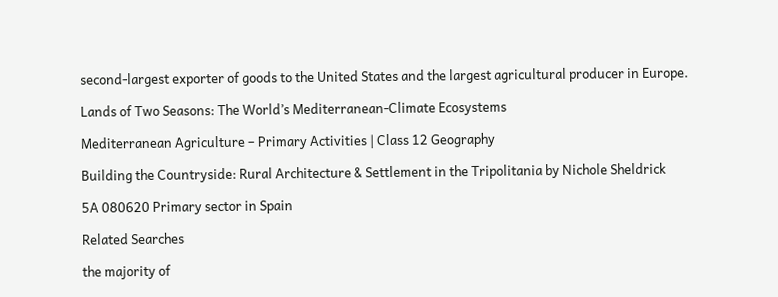second-largest exporter of goods to the United States and the largest agricultural producer in Europe.

Lands of Two Seasons: The World’s Mediterranean-Climate Ecosystems

Mediterranean Agriculture – Primary Activities | Class 12 Geography

Building the Countryside: Rural Architecture & Settlement in the Tripolitania by Nichole Sheldrick

5A 080620 Primary sector in Spain

Related Searches

the majority of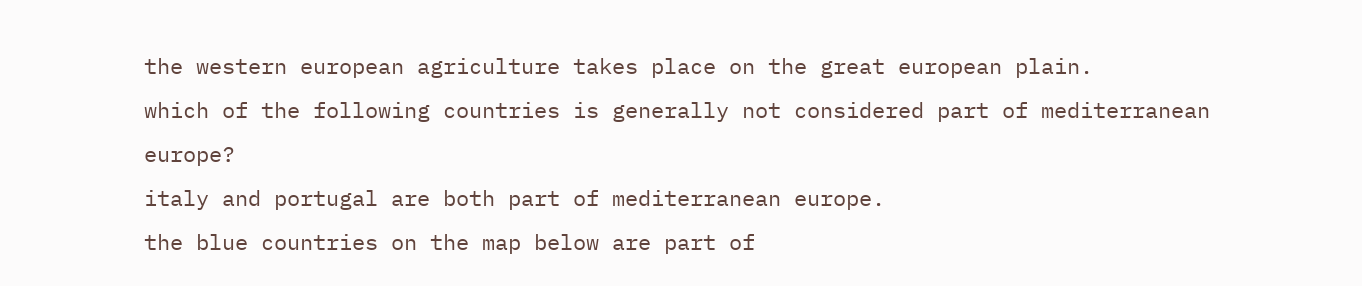the western european agriculture takes place on the great european plain.
which of the following countries is generally not considered part of mediterranean europe?
italy and portugal are both part of mediterranean europe.
the blue countries on the map below are part of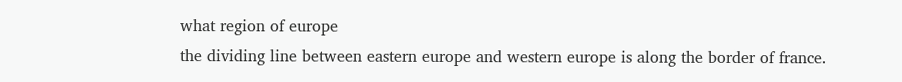what region of europe
the dividing line between eastern europe and western europe is along the border of france.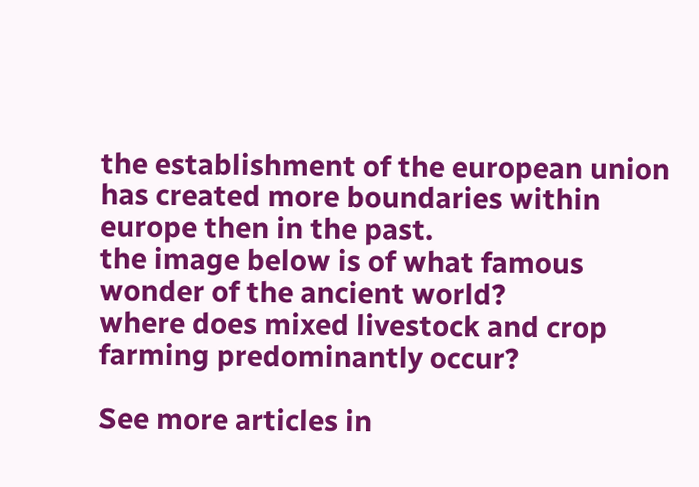the establishment of the european union has created more boundaries within europe then in the past.
the image below is of what famous wonder of the ancient world?
where does mixed livestock and crop farming predominantly occur?

See more articles in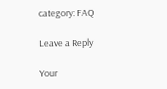category: FAQ

Leave a Reply

Your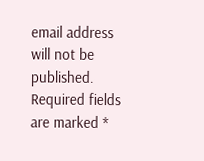email address will not be published. Required fields are marked *